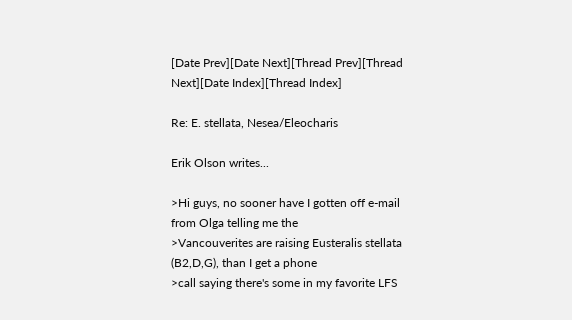[Date Prev][Date Next][Thread Prev][Thread Next][Date Index][Thread Index]

Re: E. stellata, Nesea/Eleocharis

Erik Olson writes...

>Hi guys, no sooner have I gotten off e-mail from Olga telling me the
>Vancouverites are raising Eusteralis stellata (B2,D,G), than I get a phone
>call saying there's some in my favorite LFS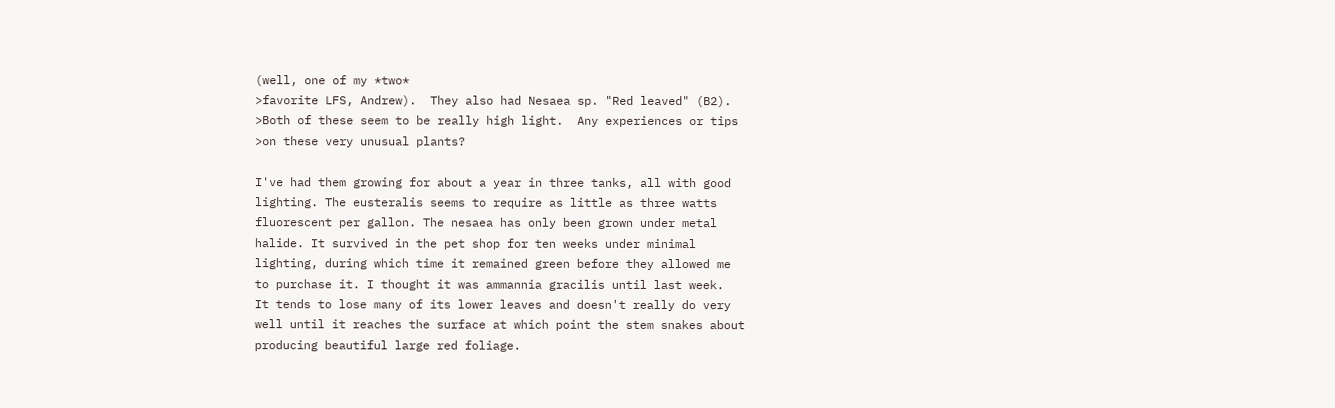(well, one of my *two*
>favorite LFS, Andrew).  They also had Nesaea sp. "Red leaved" (B2).
>Both of these seem to be really high light.  Any experiences or tips
>on these very unusual plants?

I've had them growing for about a year in three tanks, all with good
lighting. The eusteralis seems to require as little as three watts
fluorescent per gallon. The nesaea has only been grown under metal
halide. It survived in the pet shop for ten weeks under minimal
lighting, during which time it remained green before they allowed me
to purchase it. I thought it was ammannia gracilis until last week.
It tends to lose many of its lower leaves and doesn't really do very
well until it reaches the surface at which point the stem snakes about
producing beautiful large red foliage.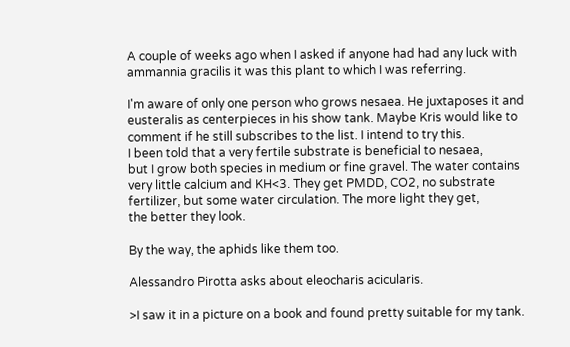A couple of weeks ago when I asked if anyone had had any luck with
ammannia gracilis it was this plant to which I was referring.

I'm aware of only one person who grows nesaea. He juxtaposes it and
eusteralis as centerpieces in his show tank. Maybe Kris would like to
comment if he still subscribes to the list. I intend to try this.
I been told that a very fertile substrate is beneficial to nesaea,
but I grow both species in medium or fine gravel. The water contains
very little calcium and KH<3. They get PMDD, CO2, no substrate
fertilizer, but some water circulation. The more light they get,
the better they look.

By the way, the aphids like them too.

Alessandro Pirotta asks about eleocharis acicularis.

>I saw it in a picture on a book and found pretty suitable for my tank.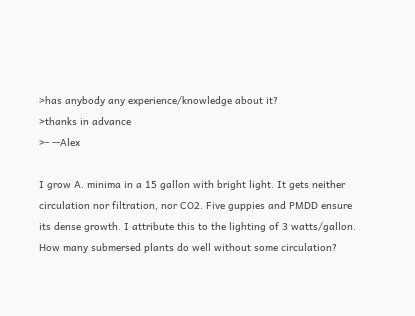>has anybody any experience/knowledge about it?
>thanks in advance
>- --Alex

I grow A. minima in a 15 gallon with bright light. It gets neither
circulation nor filtration, nor CO2. Five guppies and PMDD ensure
its dense growth. I attribute this to the lighting of 3 watts/gallon.
How many submersed plants do well without some circulation?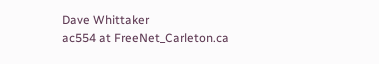Dave Whittaker
ac554 at FreeNet_Carleton.ca